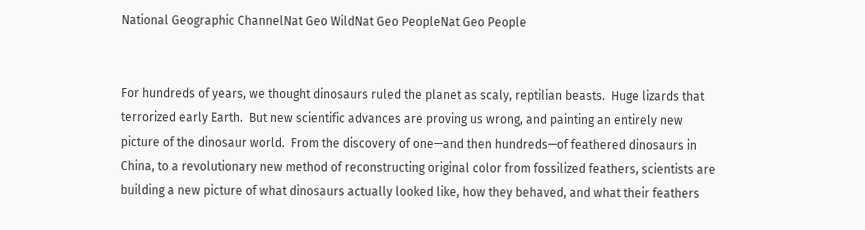National Geographic ChannelNat Geo WildNat Geo PeopleNat Geo People


For hundreds of years, we thought dinosaurs ruled the planet as scaly, reptilian beasts.  Huge lizards that terrorized early Earth.  But new scientific advances are proving us wrong, and painting an entirely new picture of the dinosaur world.  From the discovery of one—and then hundreds—of feathered dinosaurs in China, to a revolutionary new method of reconstructing original color from fossilized feathers, scientists are building a new picture of what dinosaurs actually looked like, how they behaved, and what their feathers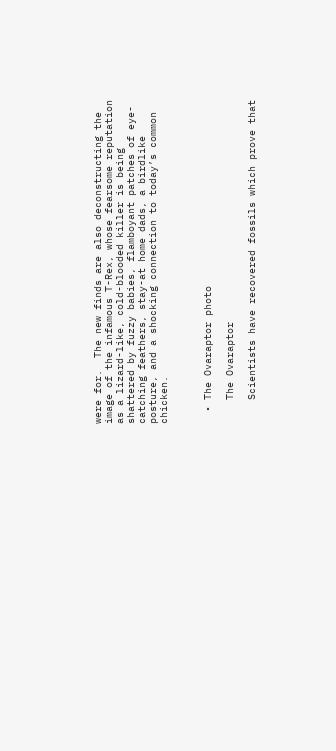were for.  The new finds are also deconstructing the image of the infamous T-Rex, whose fearsome reputation as a lizard-like, cold-blooded killer is being shattered by fuzzy babies, flamboyant patches of eye-catching feathers, stay-at home dads, a birdlike posture, and a shocking connection to today’s common chicken.



  • The Ovaraptor photo

    The Ovaraptor

    Scientists have recovered fossils which prove that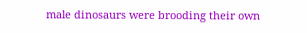male dinosaurs were brooding their own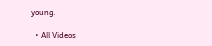young.

  • All Videos